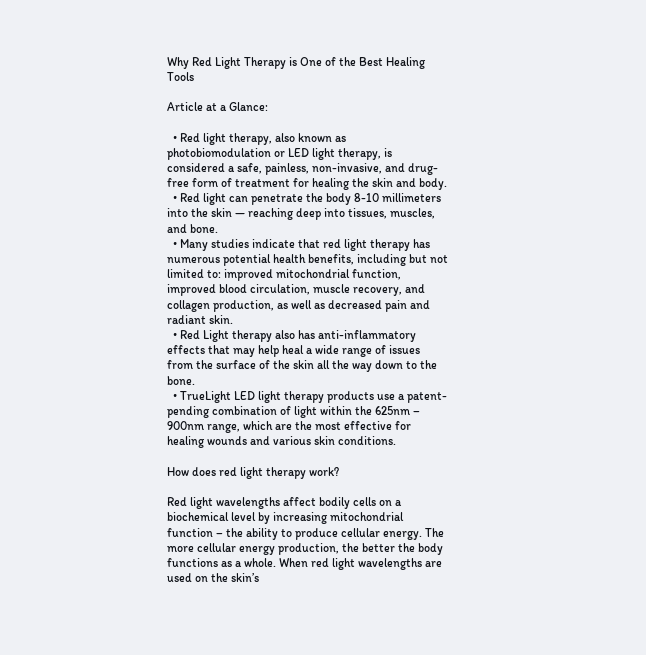Why Red Light Therapy is One of the Best Healing Tools

Article at a Glance:

  • Red light therapy, also known as photobiomodulation or LED light therapy, is considered a safe, painless, non-invasive, and drug-free form of treatment for healing the skin and body.
  • Red light can penetrate the body 8-10 millimeters into the skin — reaching deep into tissues, muscles, and bone.
  • Many studies indicate that red light therapy has numerous potential health benefits, including but not limited to: improved mitochondrial function, improved blood circulation, muscle recovery, and collagen production, as well as decreased pain and radiant skin.
  • Red Light therapy also has anti-inflammatory effects that may help heal a wide range of issues from the surface of the skin all the way down to the bone.
  • TrueLight LED light therapy products use a patent-pending combination of light within the 625nm – 900nm range, which are the most effective for healing wounds and various skin conditions.

How does red light therapy work?

Red light wavelengths affect bodily cells on a biochemical level by increasing mitochondrial function – the ability to produce cellular energy. The more cellular energy production, the better the body functions as a whole. When red light wavelengths are used on the skin’s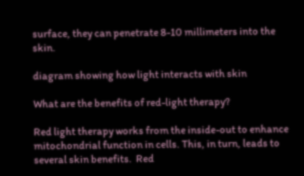surface, they can penetrate 8-10 millimeters into the skin.

diagram showing how light interacts with skin

What are the benefits of red-light therapy?

Red light therapy works from the inside-out to enhance mitochondrial function in cells. This, in turn, leads to several skin benefits.  Red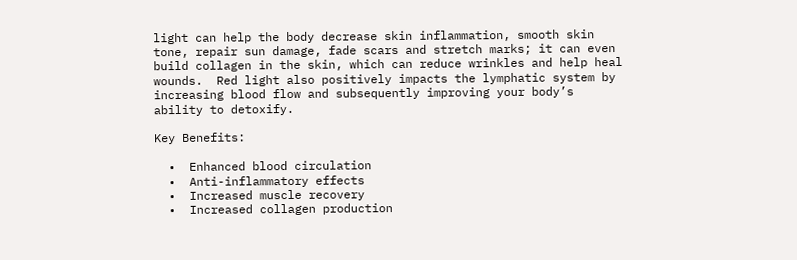light can help the body decrease skin inflammation, smooth skin tone, repair sun damage, fade scars and stretch marks; it can even build collagen in the skin, which can reduce wrinkles and help heal wounds.  Red light also positively impacts the lymphatic system by increasing blood flow and subsequently improving your body’s ability to detoxify.

Key Benefits:

  •  Enhanced blood circulation
  •  Anti-inflammatory effects
  •  Increased muscle recovery
  •  Increased collagen production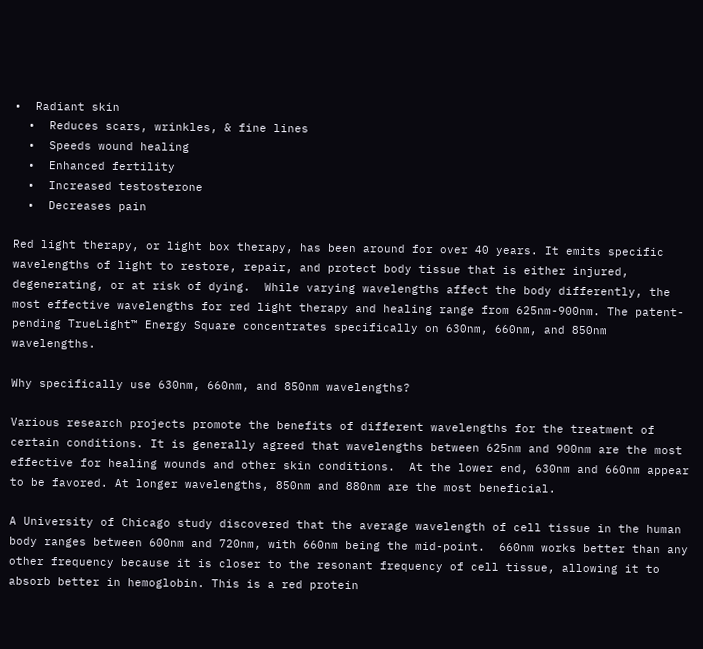•  Radiant skin
  •  Reduces scars, wrinkles, & fine lines
  •  Speeds wound healing
  •  Enhanced fertility
  •  Increased testosterone
  •  Decreases pain

Red light therapy, or light box therapy, has been around for over 40 years. It emits specific wavelengths of light to restore, repair, and protect body tissue that is either injured, degenerating, or at risk of dying.  While varying wavelengths affect the body differently, the most effective wavelengths for red light therapy and healing range from 625nm-900nm. The patent-pending TrueLight™ Energy Square concentrates specifically on 630nm, 660nm, and 850nm wavelengths.

Why specifically use 630nm, 660nm, and 850nm wavelengths?

Various research projects promote the benefits of different wavelengths for the treatment of certain conditions. It is generally agreed that wavelengths between 625nm and 900nm are the most effective for healing wounds and other skin conditions.  At the lower end, 630nm and 660nm appear to be favored. At longer wavelengths, 850nm and 880nm are the most beneficial.

A University of Chicago study discovered that the average wavelength of cell tissue in the human body ranges between 600nm and 720nm, with 660nm being the mid-point.  660nm works better than any other frequency because it is closer to the resonant frequency of cell tissue, allowing it to absorb better in hemoglobin. This is a red protein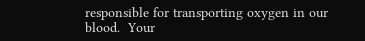responsible for transporting oxygen in our blood.  Your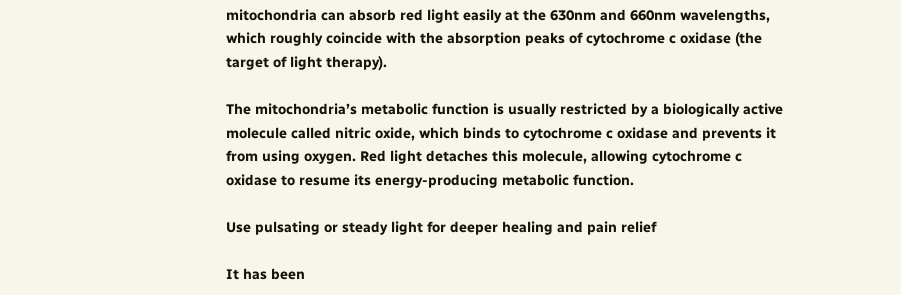mitochondria can absorb red light easily at the 630nm and 660nm wavelengths, which roughly coincide with the absorption peaks of cytochrome c oxidase (the target of light therapy).

The mitochondria’s metabolic function is usually restricted by a biologically active molecule called nitric oxide, which binds to cytochrome c oxidase and prevents it from using oxygen. Red light detaches this molecule, allowing cytochrome c oxidase to resume its energy-producing metabolic function.

Use pulsating or steady light for deeper healing and pain relief

It has been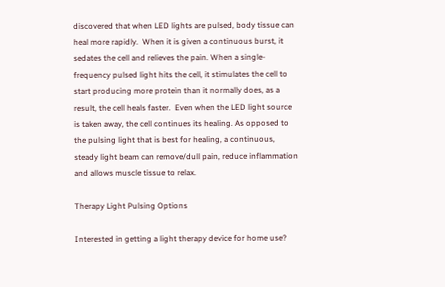discovered that when LED lights are pulsed, body tissue can heal more rapidly.  When it is given a continuous burst, it sedates the cell and relieves the pain. When a single-frequency pulsed light hits the cell, it stimulates the cell to start producing more protein than it normally does, as a result, the cell heals faster.  Even when the LED light source is taken away, the cell continues its healing. As opposed to the pulsing light that is best for healing, a continuous, steady light beam can remove/dull pain, reduce inflammation and allows muscle tissue to relax.

Therapy Light Pulsing Options

Interested in getting a light therapy device for home use?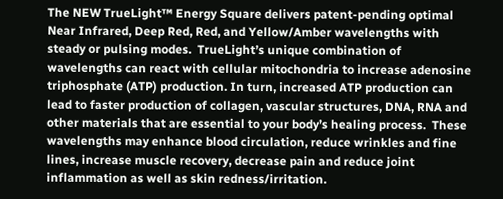The NEW TrueLight™ Energy Square delivers patent-pending optimal Near Infrared, Deep Red, Red, and Yellow/Amber wavelengths with steady or pulsing modes.  TrueLight’s unique combination of wavelengths can react with cellular mitochondria to increase adenosine triphosphate (ATP) production. In turn, increased ATP production can lead to faster production of collagen, vascular structures, DNA, RNA and other materials that are essential to your body’s healing process.  These wavelengths may enhance blood circulation, reduce wrinkles and fine lines, increase muscle recovery, decrease pain and reduce joint inflammation as well as skin redness/irritation.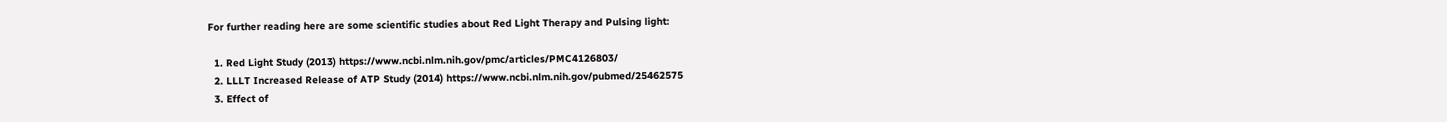For further reading here are some scientific studies about Red Light Therapy and Pulsing light:

  1. Red Light Study (2013) https://www.ncbi.nlm.nih.gov/pmc/articles/PMC4126803/
  2. LLLT Increased Release of ATP Study (2014) https://www.ncbi.nlm.nih.gov/pubmed/25462575
  3. Effect of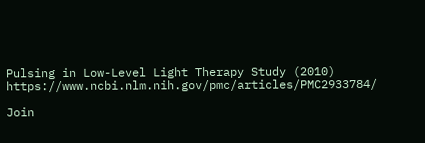Pulsing in Low-Level Light Therapy Study (2010) https://www.ncbi.nlm.nih.gov/pmc/articles/PMC2933784/

Join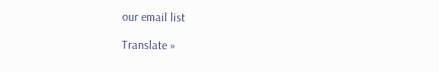our email list

Translate »